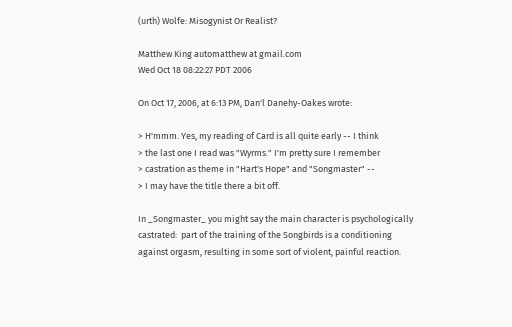(urth) Wolfe: Misogynist Or Realist?

Matthew King automatthew at gmail.com
Wed Oct 18 08:22:27 PDT 2006

On Oct 17, 2006, at 6:13 PM, Dan'l Danehy-Oakes wrote:

> H'mmm. Yes, my reading of Card is all quite early -- I think
> the last one I read was "Wyrms." I'm pretty sure I remember
> castration as theme in "Hart's Hope" and "Songmaster" --
> I may have the title there a bit off.

In _Songmaster_ you might say the main character is psychologically
castrated:  part of the training of the Songbirds is a conditioning
against orgasm, resulting in some sort of violent, painful reaction.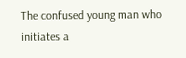The confused young man who initiates a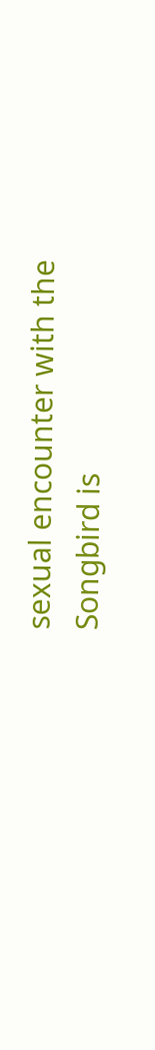sexual encounter with the
Songbird is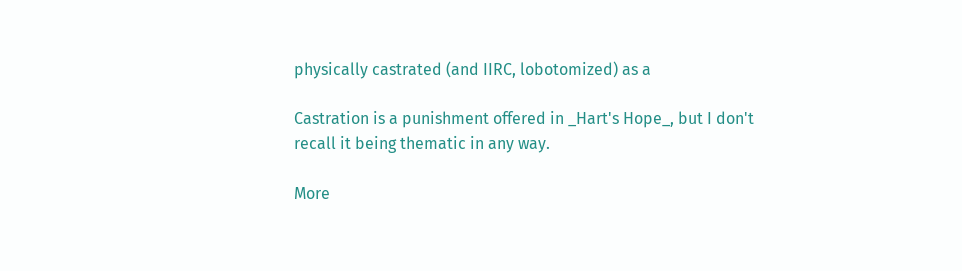physically castrated (and IIRC, lobotomized) as a

Castration is a punishment offered in _Hart's Hope_, but I don't
recall it being thematic in any way.

More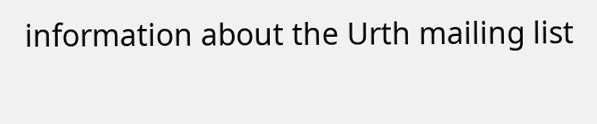information about the Urth mailing list